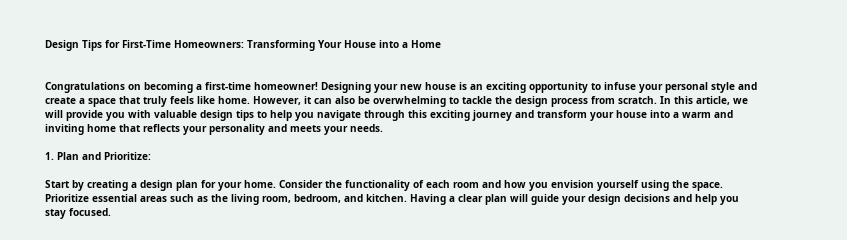Design Tips for First-Time Homeowners: Transforming Your House into a Home


Congratulations on becoming a first-time homeowner! Designing your new house is an exciting opportunity to infuse your personal style and create a space that truly feels like home. However, it can also be overwhelming to tackle the design process from scratch. In this article, we will provide you with valuable design tips to help you navigate through this exciting journey and transform your house into a warm and inviting home that reflects your personality and meets your needs.

1. Plan and Prioritize:

Start by creating a design plan for your home. Consider the functionality of each room and how you envision yourself using the space. Prioritize essential areas such as the living room, bedroom, and kitchen. Having a clear plan will guide your design decisions and help you stay focused.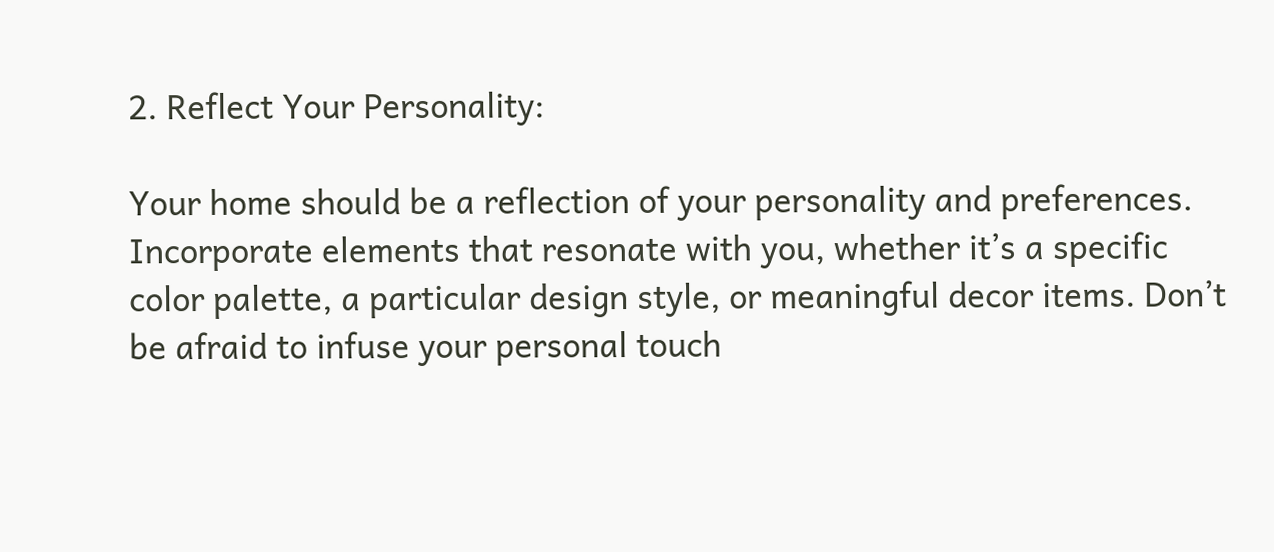2. Reflect Your Personality:

Your home should be a reflection of your personality and preferences. Incorporate elements that resonate with you, whether it’s a specific color palette, a particular design style, or meaningful decor items. Don’t be afraid to infuse your personal touch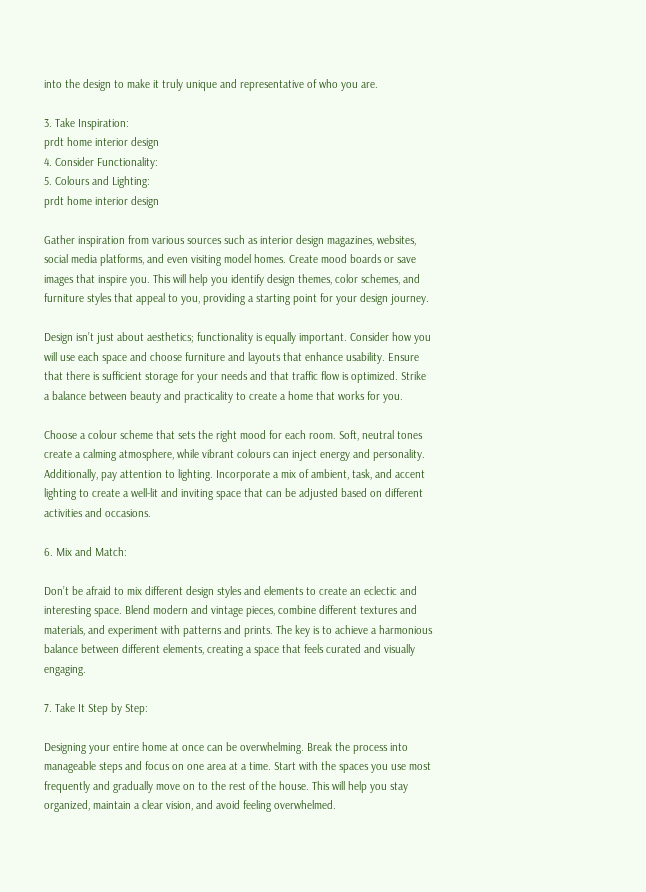into the design to make it truly unique and representative of who you are.

3. Take Inspiration:
prdt home interior design
4. Consider Functionality:
5. Colours and Lighting:
prdt home interior design

Gather inspiration from various sources such as interior design magazines, websites, social media platforms, and even visiting model homes. Create mood boards or save images that inspire you. This will help you identify design themes, color schemes, and furniture styles that appeal to you, providing a starting point for your design journey.

Design isn’t just about aesthetics; functionality is equally important. Consider how you will use each space and choose furniture and layouts that enhance usability. Ensure that there is sufficient storage for your needs and that traffic flow is optimized. Strike a balance between beauty and practicality to create a home that works for you.

Choose a colour scheme that sets the right mood for each room. Soft, neutral tones create a calming atmosphere, while vibrant colours can inject energy and personality. Additionally, pay attention to lighting. Incorporate a mix of ambient, task, and accent lighting to create a well-lit and inviting space that can be adjusted based on different activities and occasions.

6. Mix and Match:

Don’t be afraid to mix different design styles and elements to create an eclectic and interesting space. Blend modern and vintage pieces, combine different textures and materials, and experiment with patterns and prints. The key is to achieve a harmonious balance between different elements, creating a space that feels curated and visually engaging.

7. Take It Step by Step:

Designing your entire home at once can be overwhelming. Break the process into manageable steps and focus on one area at a time. Start with the spaces you use most frequently and gradually move on to the rest of the house. This will help you stay organized, maintain a clear vision, and avoid feeling overwhelmed.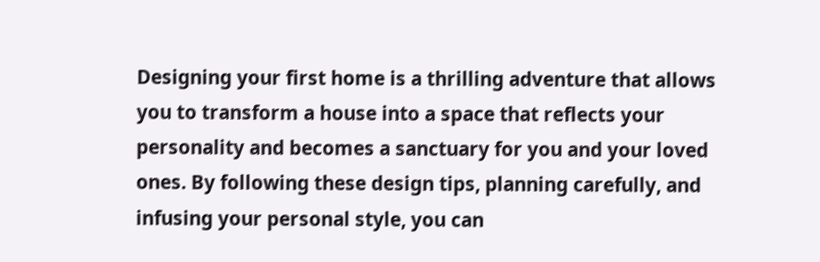Designing your first home is a thrilling adventure that allows you to transform a house into a space that reflects your personality and becomes a sanctuary for you and your loved ones. By following these design tips, planning carefully, and infusing your personal style, you can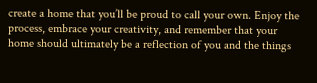create a home that you’ll be proud to call your own. Enjoy the process, embrace your creativity, and remember that your home should ultimately be a reflection of you and the things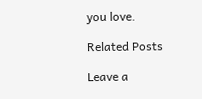you love.

Related Posts

Leave a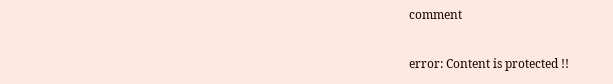comment

error: Content is protected !!